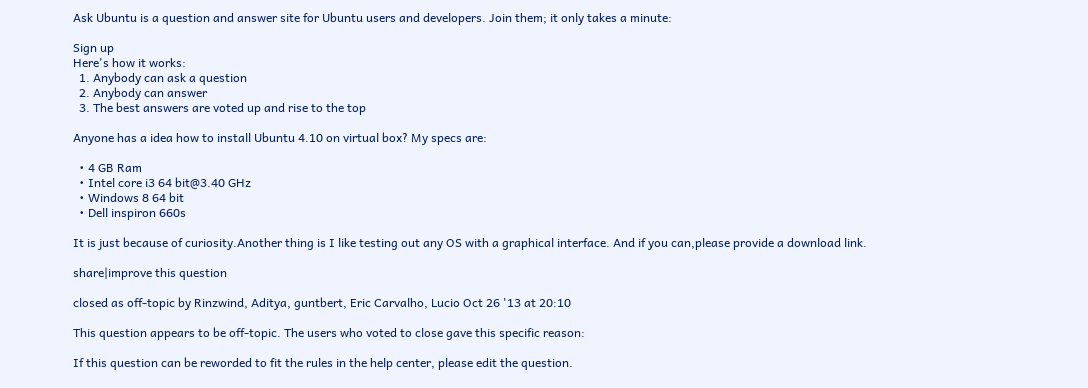Ask Ubuntu is a question and answer site for Ubuntu users and developers. Join them; it only takes a minute:

Sign up
Here's how it works:
  1. Anybody can ask a question
  2. Anybody can answer
  3. The best answers are voted up and rise to the top

Anyone has a idea how to install Ubuntu 4.10 on virtual box? My specs are:

  • 4 GB Ram
  • Intel core i3 64 bit@3.40 GHz
  • Windows 8 64 bit
  • Dell inspiron 660s

It is just because of curiosity.Another thing is I like testing out any OS with a graphical interface. And if you can,please provide a download link.

share|improve this question

closed as off-topic by Rinzwind, Aditya, guntbert, Eric Carvalho, Lucio Oct 26 '13 at 20:10

This question appears to be off-topic. The users who voted to close gave this specific reason:

If this question can be reworded to fit the rules in the help center, please edit the question.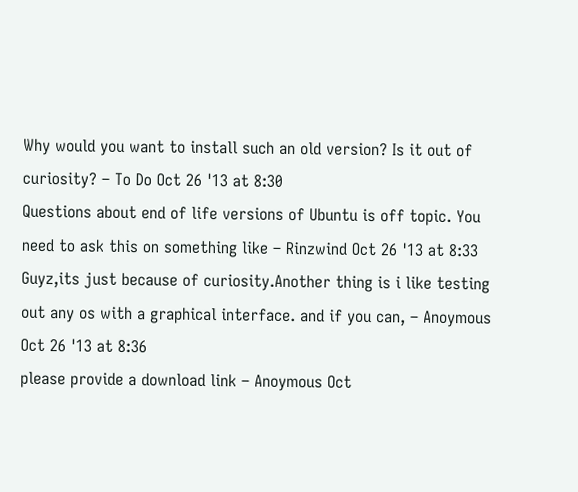Why would you want to install such an old version? Is it out of curiosity? – To Do Oct 26 '13 at 8:30
Questions about end of life versions of Ubuntu is off topic. You need to ask this on something like – Rinzwind Oct 26 '13 at 8:33
Guyz,its just because of curiosity.Another thing is i like testing out any os with a graphical interface. and if you can, – Anoymous Oct 26 '13 at 8:36
please provide a download link – Anoymous Oct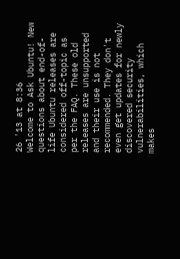26 '13 at 8:36
Welcome to Ask Ubuntu! New questions about end-of-life Ubuntu releases are considered off-topic as per the FAQ. These old releases are unsupported and their use is not recommended. They don't even get updates for newly discovered security vulnerabilities, which makes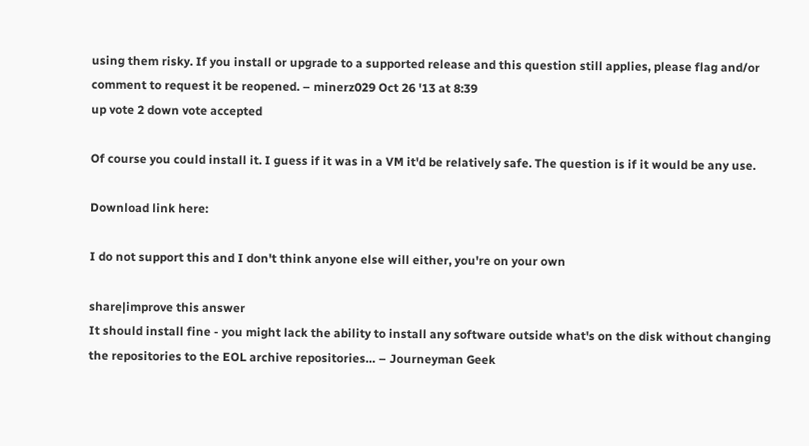using them risky. If you install or upgrade to a supported release and this question still applies, please flag and/or comment to request it be reopened. – minerz029 Oct 26 '13 at 8:39
up vote 2 down vote accepted

Of course you could install it. I guess if it was in a VM it'd be relatively safe. The question is if it would be any use.

Download link here:

I do not support this and I don't think anyone else will either, you're on your own

share|improve this answer
It should install fine - you might lack the ability to install any software outside what's on the disk without changing the repositories to the EOL archive repositories… – Journeyman Geek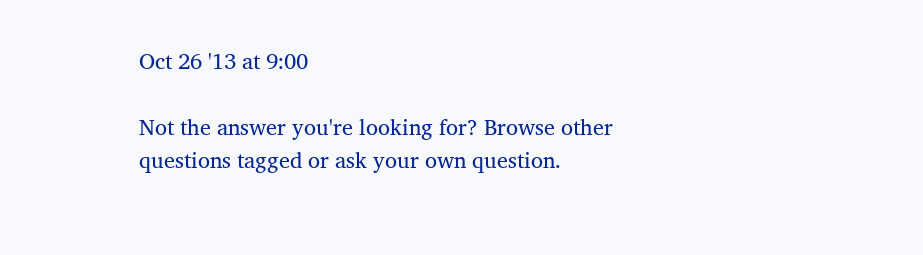Oct 26 '13 at 9:00

Not the answer you're looking for? Browse other questions tagged or ask your own question.